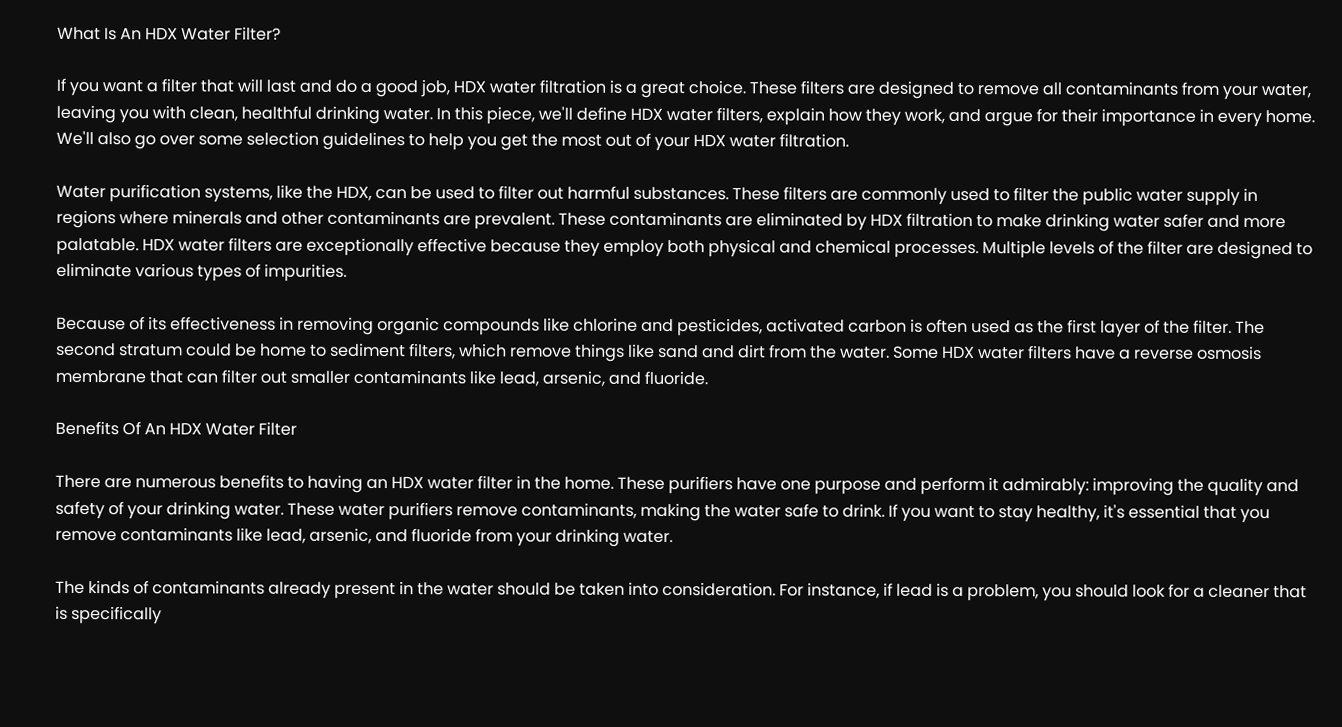What Is An HDX Water Filter?

If you want a filter that will last and do a good job, HDX water filtration is a great choice. These filters are designed to remove all contaminants from your water, leaving you with clean, healthful drinking water. In this piece, we'll define HDX water filters, explain how they work, and argue for their importance in every home. We'll also go over some selection guidelines to help you get the most out of your HDX water filtration.

Water purification systems, like the HDX, can be used to filter out harmful substances. These filters are commonly used to filter the public water supply in regions where minerals and other contaminants are prevalent. These contaminants are eliminated by HDX filtration to make drinking water safer and more palatable. HDX water filters are exceptionally effective because they employ both physical and chemical processes. Multiple levels of the filter are designed to eliminate various types of impurities.

Because of its effectiveness in removing organic compounds like chlorine and pesticides, activated carbon is often used as the first layer of the filter. The second stratum could be home to sediment filters, which remove things like sand and dirt from the water. Some HDX water filters have a reverse osmosis membrane that can filter out smaller contaminants like lead, arsenic, and fluoride.

Benefits Of An HDX Water Filter

There are numerous benefits to having an HDX water filter in the home. These purifiers have one purpose and perform it admirably: improving the quality and safety of your drinking water. These water purifiers remove contaminants, making the water safe to drink. If you want to stay healthy, it's essential that you remove contaminants like lead, arsenic, and fluoride from your drinking water.

The kinds of contaminants already present in the water should be taken into consideration. For instance, if lead is a problem, you should look for a cleaner that is specifically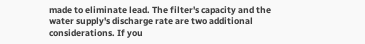made to eliminate lead. The filter's capacity and the water supply's discharge rate are two additional considerations. If you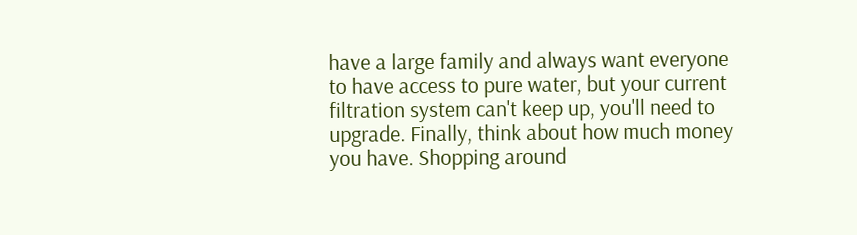have a large family and always want everyone to have access to pure water, but your current filtration system can't keep up, you'll need to upgrade. Finally, think about how much money you have. Shopping around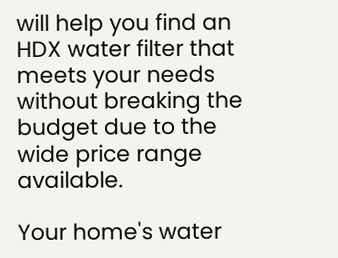will help you find an HDX water filter that meets your needs without breaking the budget due to the wide price range available.

Your home's water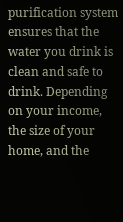purification system ensures that the water you drink is clean and safe to drink. Depending on your income, the size of your home, and the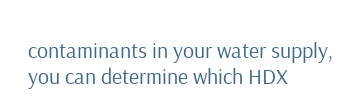contaminants in your water supply, you can determine which HDX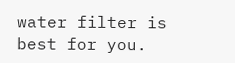water filter is best for you.